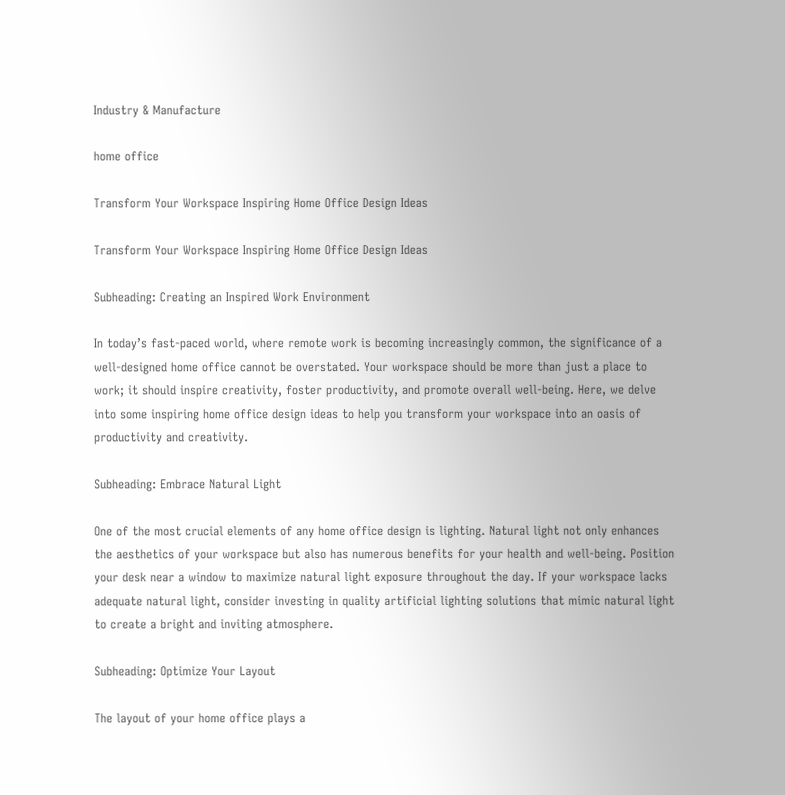Industry & Manufacture

home office

Transform Your Workspace Inspiring Home Office Design Ideas

Transform Your Workspace Inspiring Home Office Design Ideas

Subheading: Creating an Inspired Work Environment

In today’s fast-paced world, where remote work is becoming increasingly common, the significance of a well-designed home office cannot be overstated. Your workspace should be more than just a place to work; it should inspire creativity, foster productivity, and promote overall well-being. Here, we delve into some inspiring home office design ideas to help you transform your workspace into an oasis of productivity and creativity.

Subheading: Embrace Natural Light

One of the most crucial elements of any home office design is lighting. Natural light not only enhances the aesthetics of your workspace but also has numerous benefits for your health and well-being. Position your desk near a window to maximize natural light exposure throughout the day. If your workspace lacks adequate natural light, consider investing in quality artificial lighting solutions that mimic natural light to create a bright and inviting atmosphere.

Subheading: Optimize Your Layout

The layout of your home office plays a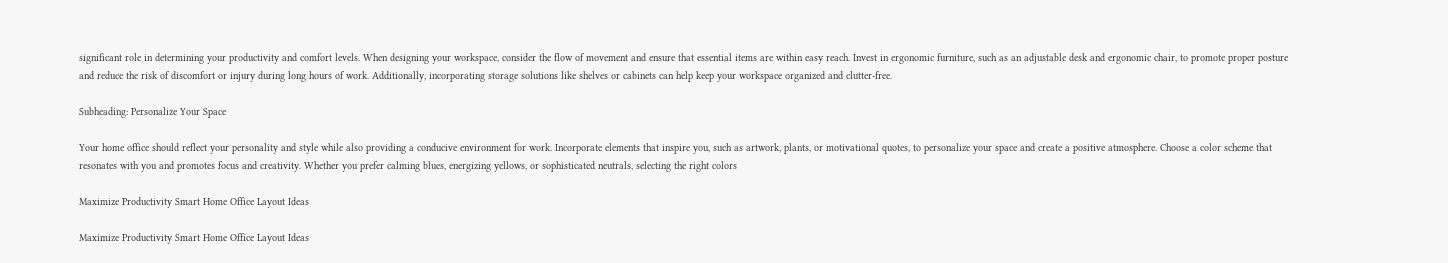significant role in determining your productivity and comfort levels. When designing your workspace, consider the flow of movement and ensure that essential items are within easy reach. Invest in ergonomic furniture, such as an adjustable desk and ergonomic chair, to promote proper posture and reduce the risk of discomfort or injury during long hours of work. Additionally, incorporating storage solutions like shelves or cabinets can help keep your workspace organized and clutter-free.

Subheading: Personalize Your Space

Your home office should reflect your personality and style while also providing a conducive environment for work. Incorporate elements that inspire you, such as artwork, plants, or motivational quotes, to personalize your space and create a positive atmosphere. Choose a color scheme that resonates with you and promotes focus and creativity. Whether you prefer calming blues, energizing yellows, or sophisticated neutrals, selecting the right colors

Maximize Productivity Smart Home Office Layout Ideas

Maximize Productivity Smart Home Office Layout Ideas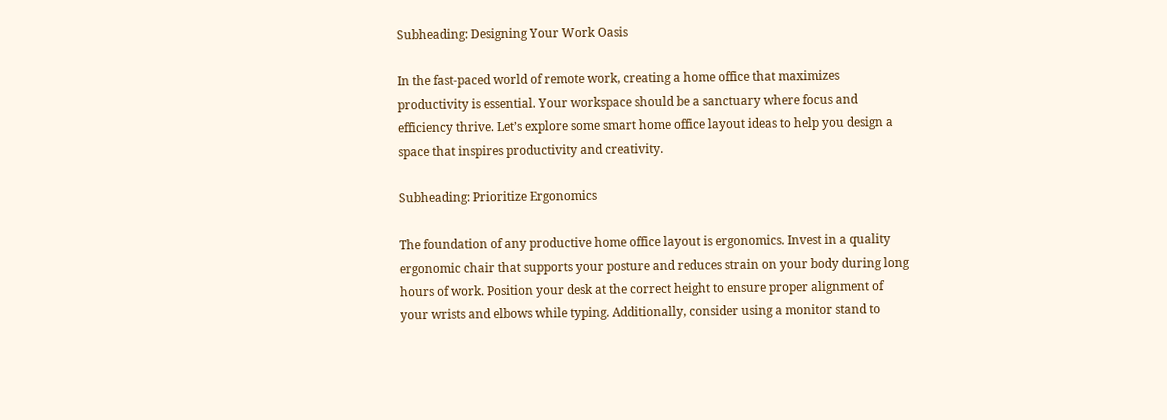Subheading: Designing Your Work Oasis

In the fast-paced world of remote work, creating a home office that maximizes productivity is essential. Your workspace should be a sanctuary where focus and efficiency thrive. Let’s explore some smart home office layout ideas to help you design a space that inspires productivity and creativity.

Subheading: Prioritize Ergonomics

The foundation of any productive home office layout is ergonomics. Invest in a quality ergonomic chair that supports your posture and reduces strain on your body during long hours of work. Position your desk at the correct height to ensure proper alignment of your wrists and elbows while typing. Additionally, consider using a monitor stand to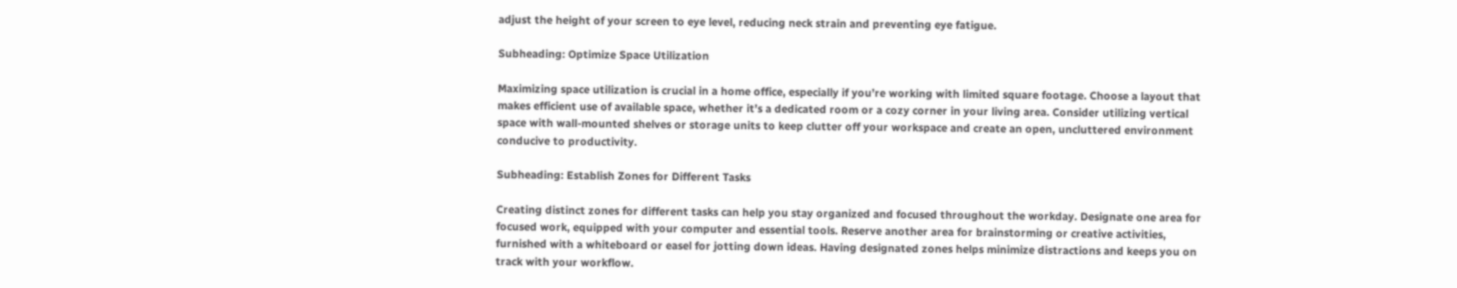adjust the height of your screen to eye level, reducing neck strain and preventing eye fatigue.

Subheading: Optimize Space Utilization

Maximizing space utilization is crucial in a home office, especially if you’re working with limited square footage. Choose a layout that makes efficient use of available space, whether it’s a dedicated room or a cozy corner in your living area. Consider utilizing vertical space with wall-mounted shelves or storage units to keep clutter off your workspace and create an open, uncluttered environment conducive to productivity.

Subheading: Establish Zones for Different Tasks

Creating distinct zones for different tasks can help you stay organized and focused throughout the workday. Designate one area for focused work, equipped with your computer and essential tools. Reserve another area for brainstorming or creative activities, furnished with a whiteboard or easel for jotting down ideas. Having designated zones helps minimize distractions and keeps you on track with your workflow.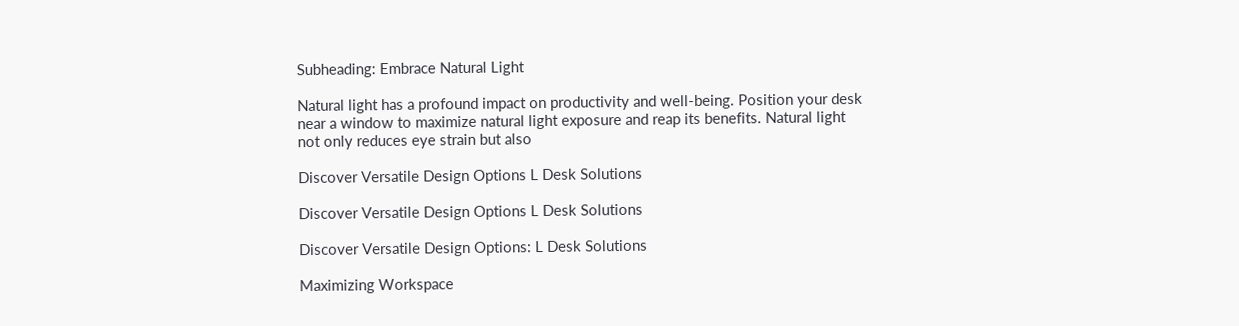Subheading: Embrace Natural Light

Natural light has a profound impact on productivity and well-being. Position your desk near a window to maximize natural light exposure and reap its benefits. Natural light not only reduces eye strain but also

Discover Versatile Design Options L Desk Solutions

Discover Versatile Design Options L Desk Solutions

Discover Versatile Design Options: L Desk Solutions

Maximizing Workspace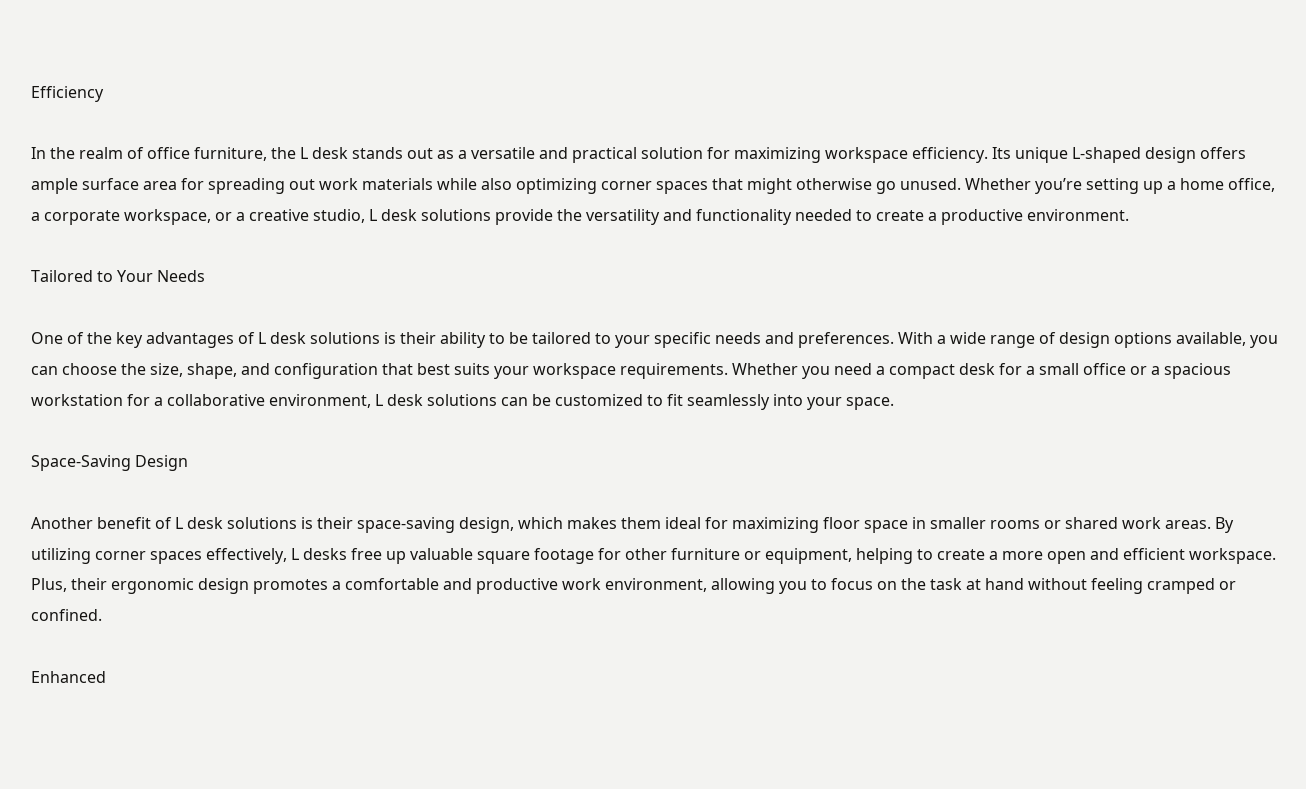Efficiency

In the realm of office furniture, the L desk stands out as a versatile and practical solution for maximizing workspace efficiency. Its unique L-shaped design offers ample surface area for spreading out work materials while also optimizing corner spaces that might otherwise go unused. Whether you’re setting up a home office, a corporate workspace, or a creative studio, L desk solutions provide the versatility and functionality needed to create a productive environment.

Tailored to Your Needs

One of the key advantages of L desk solutions is their ability to be tailored to your specific needs and preferences. With a wide range of design options available, you can choose the size, shape, and configuration that best suits your workspace requirements. Whether you need a compact desk for a small office or a spacious workstation for a collaborative environment, L desk solutions can be customized to fit seamlessly into your space.

Space-Saving Design

Another benefit of L desk solutions is their space-saving design, which makes them ideal for maximizing floor space in smaller rooms or shared work areas. By utilizing corner spaces effectively, L desks free up valuable square footage for other furniture or equipment, helping to create a more open and efficient workspace. Plus, their ergonomic design promotes a comfortable and productive work environment, allowing you to focus on the task at hand without feeling cramped or confined.

Enhanced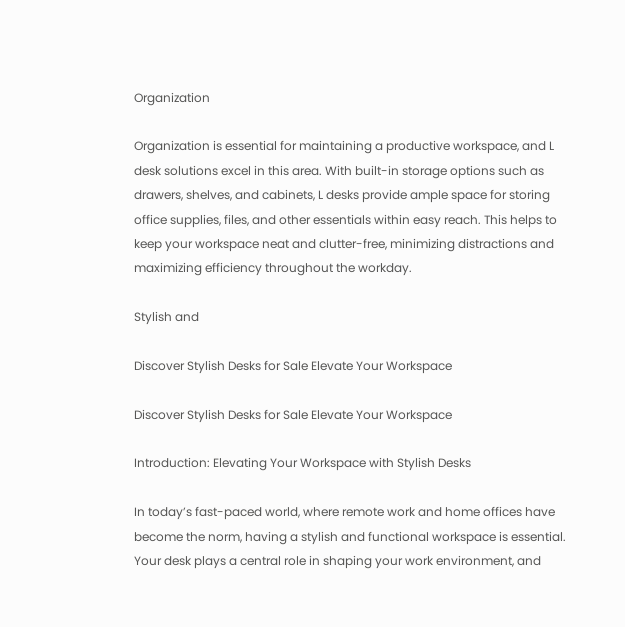Organization

Organization is essential for maintaining a productive workspace, and L desk solutions excel in this area. With built-in storage options such as drawers, shelves, and cabinets, L desks provide ample space for storing office supplies, files, and other essentials within easy reach. This helps to keep your workspace neat and clutter-free, minimizing distractions and maximizing efficiency throughout the workday.

Stylish and

Discover Stylish Desks for Sale Elevate Your Workspace

Discover Stylish Desks for Sale Elevate Your Workspace

Introduction: Elevating Your Workspace with Stylish Desks

In today’s fast-paced world, where remote work and home offices have become the norm, having a stylish and functional workspace is essential. Your desk plays a central role in shaping your work environment, and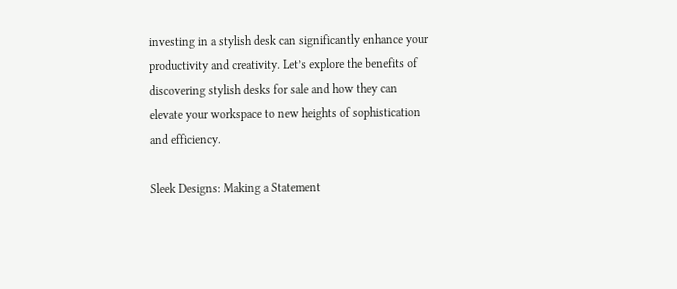investing in a stylish desk can significantly enhance your productivity and creativity. Let’s explore the benefits of discovering stylish desks for sale and how they can elevate your workspace to new heights of sophistication and efficiency.

Sleek Designs: Making a Statement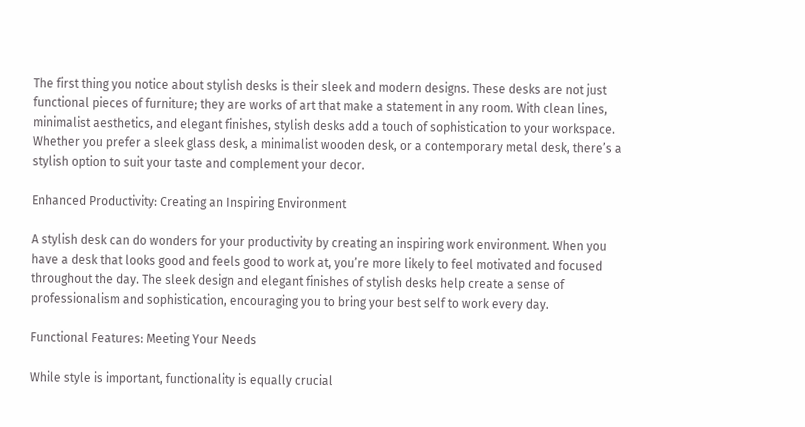The first thing you notice about stylish desks is their sleek and modern designs. These desks are not just functional pieces of furniture; they are works of art that make a statement in any room. With clean lines, minimalist aesthetics, and elegant finishes, stylish desks add a touch of sophistication to your workspace. Whether you prefer a sleek glass desk, a minimalist wooden desk, or a contemporary metal desk, there’s a stylish option to suit your taste and complement your decor.

Enhanced Productivity: Creating an Inspiring Environment

A stylish desk can do wonders for your productivity by creating an inspiring work environment. When you have a desk that looks good and feels good to work at, you’re more likely to feel motivated and focused throughout the day. The sleek design and elegant finishes of stylish desks help create a sense of professionalism and sophistication, encouraging you to bring your best self to work every day.

Functional Features: Meeting Your Needs

While style is important, functionality is equally crucial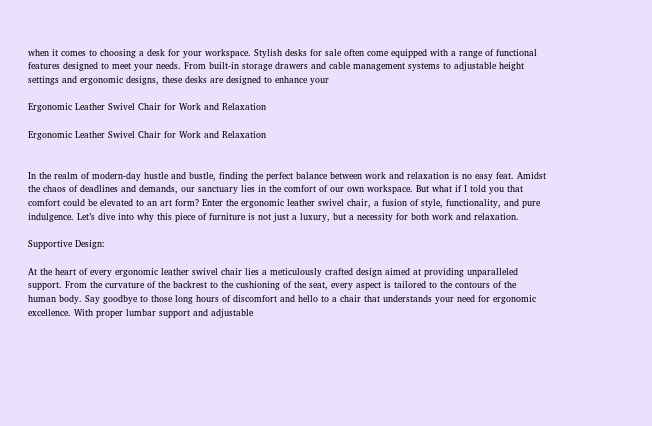when it comes to choosing a desk for your workspace. Stylish desks for sale often come equipped with a range of functional features designed to meet your needs. From built-in storage drawers and cable management systems to adjustable height settings and ergonomic designs, these desks are designed to enhance your

Ergonomic Leather Swivel Chair for Work and Relaxation

Ergonomic Leather Swivel Chair for Work and Relaxation


In the realm of modern-day hustle and bustle, finding the perfect balance between work and relaxation is no easy feat. Amidst the chaos of deadlines and demands, our sanctuary lies in the comfort of our own workspace. But what if I told you that comfort could be elevated to an art form? Enter the ergonomic leather swivel chair, a fusion of style, functionality, and pure indulgence. Let’s dive into why this piece of furniture is not just a luxury, but a necessity for both work and relaxation.

Supportive Design:

At the heart of every ergonomic leather swivel chair lies a meticulously crafted design aimed at providing unparalleled support. From the curvature of the backrest to the cushioning of the seat, every aspect is tailored to the contours of the human body. Say goodbye to those long hours of discomfort and hello to a chair that understands your need for ergonomic excellence. With proper lumbar support and adjustable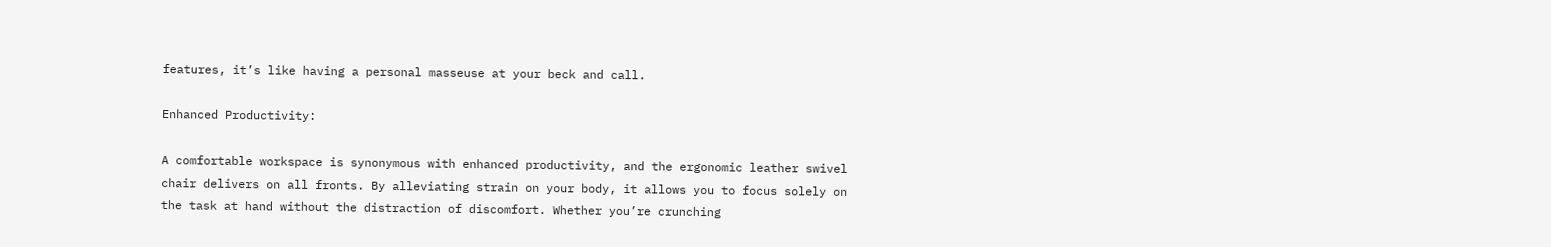features, it’s like having a personal masseuse at your beck and call.

Enhanced Productivity:

A comfortable workspace is synonymous with enhanced productivity, and the ergonomic leather swivel chair delivers on all fronts. By alleviating strain on your body, it allows you to focus solely on the task at hand without the distraction of discomfort. Whether you’re crunching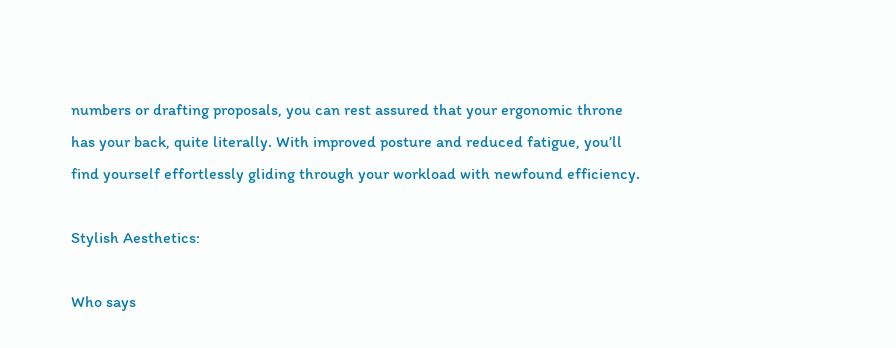numbers or drafting proposals, you can rest assured that your ergonomic throne has your back, quite literally. With improved posture and reduced fatigue, you’ll find yourself effortlessly gliding through your workload with newfound efficiency.

Stylish Aesthetics:

Who says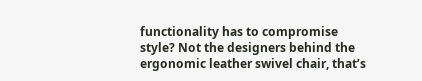functionality has to compromise style? Not the designers behind the ergonomic leather swivel chair, that’s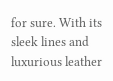for sure. With its sleek lines and luxurious leather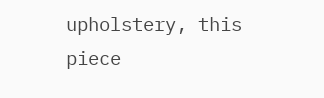upholstery, this piece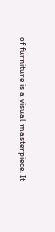of furniture is a visual masterpiece. It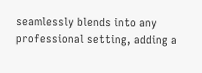seamlessly blends into any professional setting, adding a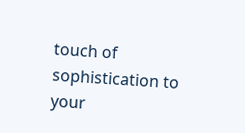touch of sophistication to your